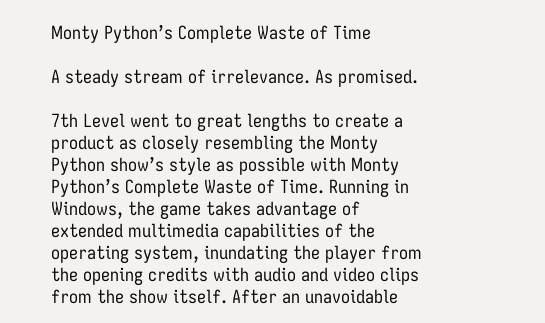Monty Python’s Complete Waste of Time

A steady stream of irrelevance. As promised.

7th Level went to great lengths to create a product as closely resembling the Monty Python show’s style as possible with Monty Python’s Complete Waste of Time. Running in Windows, the game takes advantage of extended multimedia capabilities of the operating system, inundating the player from the opening credits with audio and video clips from the show itself. After an unavoidable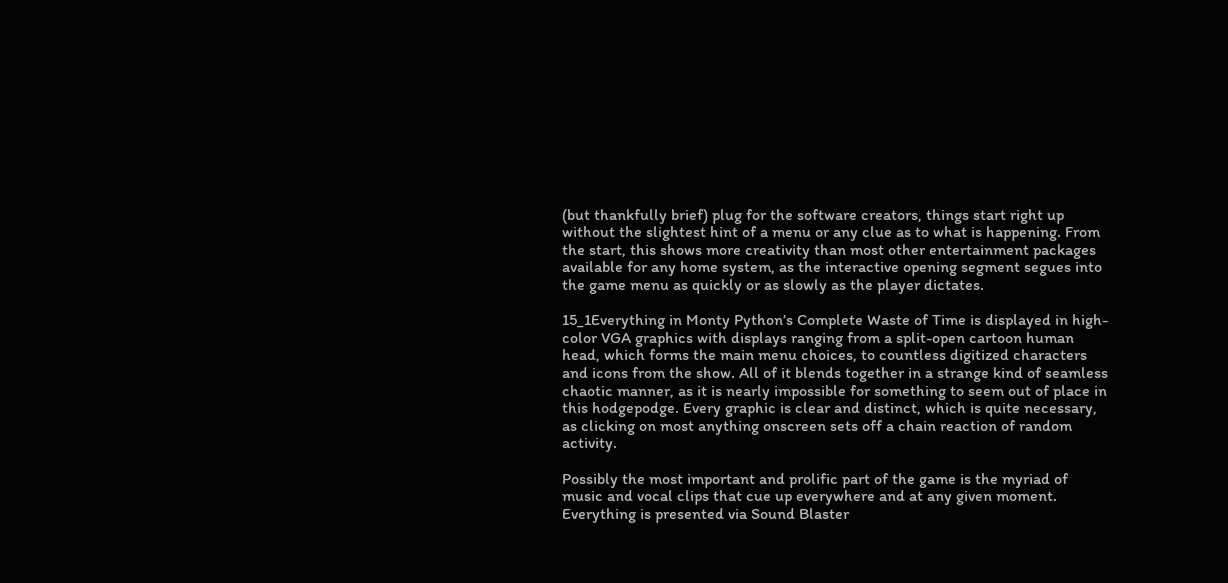(but thankfully brief) plug for the software creators, things start right up without the slightest hint of a menu or any clue as to what is happening. From the start, this shows more creativity than most other entertainment packages available for any home system, as the interactive opening segment segues into the game menu as quickly or as slowly as the player dictates.

15_1Everything in Monty Python’s Complete Waste of Time is displayed in high-color VGA graphics with displays ranging from a split-open cartoon human head, which forms the main menu choices, to countless digitized characters and icons from the show. All of it blends together in a strange kind of seamless chaotic manner, as it is nearly impossible for something to seem out of place in this hodgepodge. Every graphic is clear and distinct, which is quite necessary, as clicking on most anything onscreen sets off a chain reaction of random activity.

Possibly the most important and prolific part of the game is the myriad of music and vocal clips that cue up everywhere and at any given moment. Everything is presented via Sound Blaster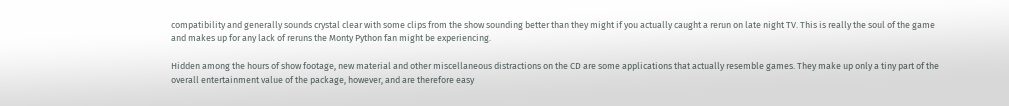compatibility and generally sounds crystal clear with some clips from the show sounding better than they might if you actually caught a rerun on late night TV. This is really the soul of the game and makes up for any lack of reruns the Monty Python fan might be experiencing.

Hidden among the hours of show footage, new material and other miscellaneous distractions on the CD are some applications that actually resemble games. They make up only a tiny part of the overall entertainment value of the package, however, and are therefore easy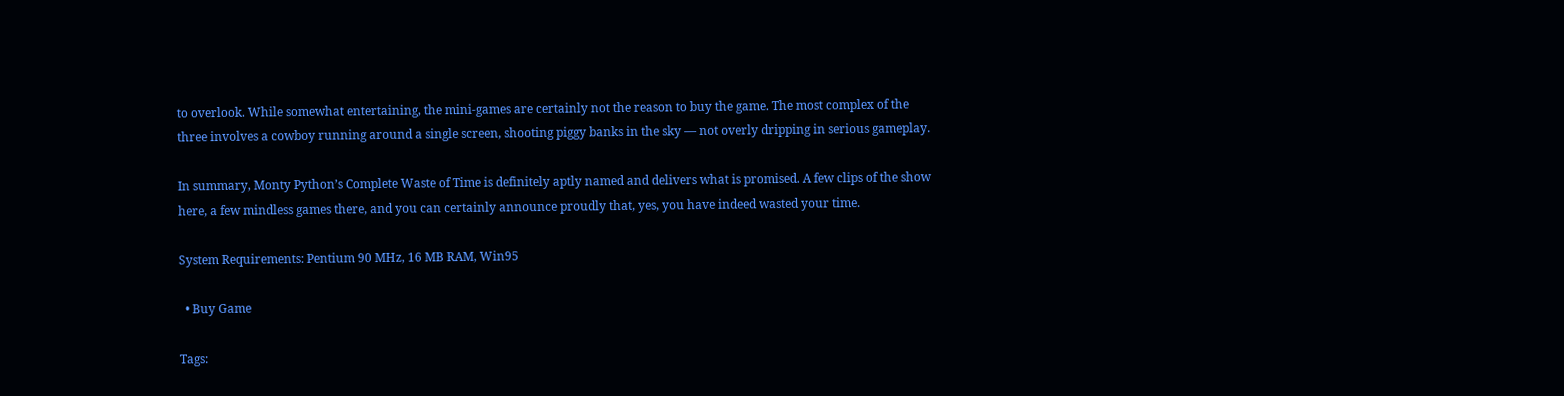to overlook. While somewhat entertaining, the mini-games are certainly not the reason to buy the game. The most complex of the three involves a cowboy running around a single screen, shooting piggy banks in the sky — not overly dripping in serious gameplay.

In summary, Monty Python’s Complete Waste of Time is definitely aptly named and delivers what is promised. A few clips of the show here, a few mindless games there, and you can certainly announce proudly that, yes, you have indeed wasted your time.

System Requirements: Pentium 90 MHz, 16 MB RAM, Win95

  • Buy Game

Tags: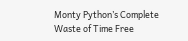Monty Python’s Complete Waste of Time Free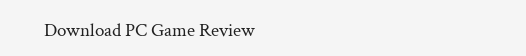Download PC Game Review